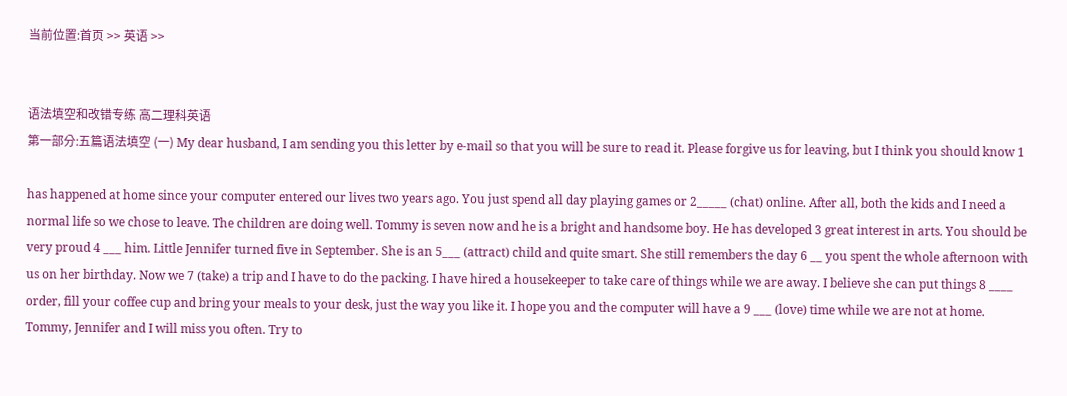当前位置:首页 >> 英语 >>


语法填空和改错专练 高二理科英语
第一部分:五篇语法填空 (一) My dear husband, I am sending you this letter by e-mail so that you will be sure to read it. Please forgive us for leaving, but I think you should know 1

has happened at home since your computer entered our lives two years ago. You just spend all day playing games or 2_____ (chat) online. After all, both the kids and I need a normal life so we chose to leave. The children are doing well. Tommy is seven now and he is a bright and handsome boy. He has developed 3 great interest in arts. You should be very proud 4 ___ him. Little Jennifer turned five in September. She is an 5___ (attract) child and quite smart. She still remembers the day 6 __ you spent the whole afternoon with us on her birthday. Now we 7 (take) a trip and I have to do the packing. I have hired a housekeeper to take care of things while we are away. I believe she can put things 8 ____ order, fill your coffee cup and bring your meals to your desk, just the way you like it. I hope you and the computer will have a 9 ___ (love) time while we are not at home. Tommy, Jennifer and I will miss you often. Try to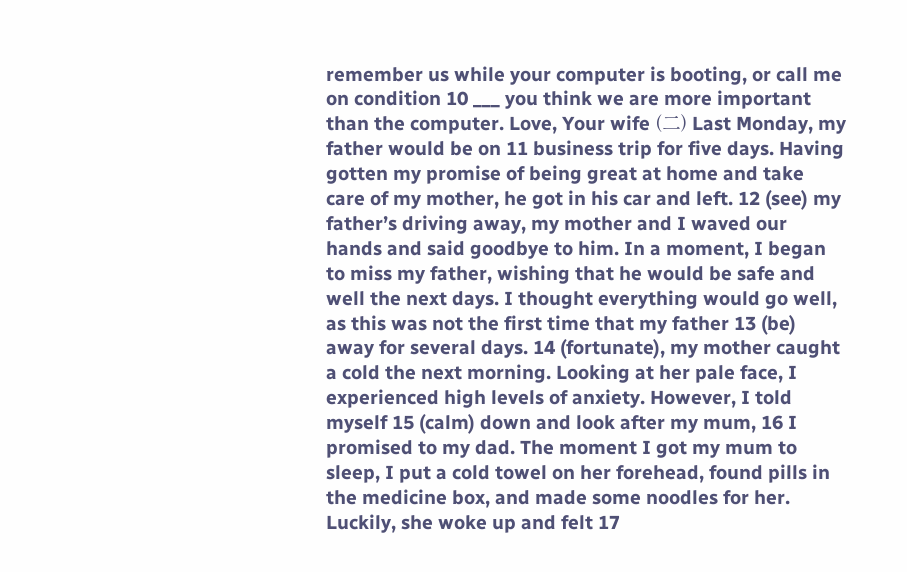remember us while your computer is booting, or call me on condition 10 ___ you think we are more important than the computer. Love, Your wife (二) Last Monday, my father would be on 11 business trip for five days. Having gotten my promise of being great at home and take care of my mother, he got in his car and left. 12 (see) my father’s driving away, my mother and I waved our hands and said goodbye to him. In a moment, I began to miss my father, wishing that he would be safe and well the next days. I thought everything would go well, as this was not the first time that my father 13 (be) away for several days. 14 (fortunate), my mother caught a cold the next morning. Looking at her pale face, I experienced high levels of anxiety. However, I told myself 15 (calm) down and look after my mum, 16 I promised to my dad. The moment I got my mum to sleep, I put a cold towel on her forehead, found pills in the medicine box, and made some noodles for her. Luckily, she woke up and felt 17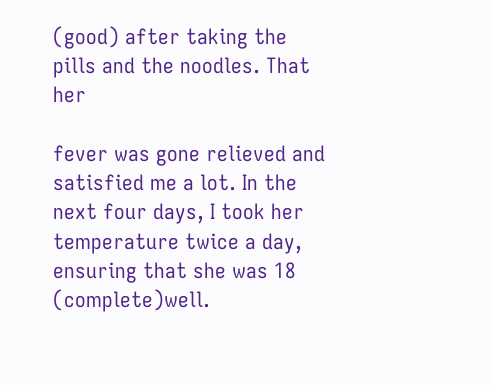(good) after taking the pills and the noodles. That her

fever was gone relieved and satisfied me a lot. In the next four days, I took her temperature twice a day, ensuring that she was 18 (complete)well.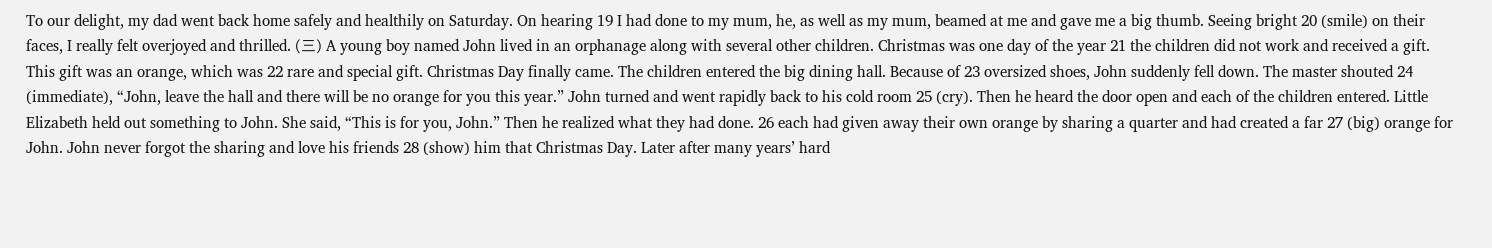To our delight, my dad went back home safely and healthily on Saturday. On hearing 19 I had done to my mum, he, as well as my mum, beamed at me and gave me a big thumb. Seeing bright 20 (smile) on their faces, I really felt overjoyed and thrilled. (三) A young boy named John lived in an orphanage along with several other children. Christmas was one day of the year 21 the children did not work and received a gift. This gift was an orange, which was 22 rare and special gift. Christmas Day finally came. The children entered the big dining hall. Because of 23 oversized shoes, John suddenly fell down. The master shouted 24 (immediate), “John, leave the hall and there will be no orange for you this year.” John turned and went rapidly back to his cold room 25 (cry). Then he heard the door open and each of the children entered. Little Elizabeth held out something to John. She said, “This is for you, John.” Then he realized what they had done. 26 each had given away their own orange by sharing a quarter and had created a far 27 (big) orange for John. John never forgot the sharing and love his friends 28 (show) him that Christmas Day. Later after many years’ hard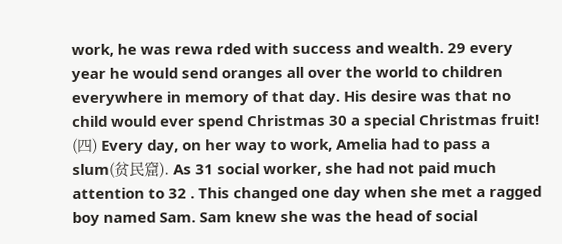work, he was rewa rded with success and wealth. 29 every year he would send oranges all over the world to children everywhere in memory of that day. His desire was that no child would ever spend Christmas 30 a special Christmas fruit! (四) Every day, on her way to work, Amelia had to pass a slum(贫民窟). As 31 social worker, she had not paid much attention to 32 . This changed one day when she met a ragged boy named Sam. Sam knew she was the head of social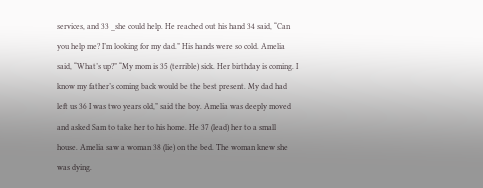services, and 33 _she could help. He reached out his hand 34 said, “Can you help me? I’m looking for my dad.” His hands were so cold. Amelia said, “What’s up?” “My mom is 35 (terrible) sick. Her birthday is coming. I know my father’s coming back would be the best present. My dad had left us 36 I was two years old,” said the boy. Amelia was deeply moved and asked Sam to take her to his home. He 37 (lead) her to a small house. Amelia saw a woman 38 (lie) on the bed. The woman knew she was dying.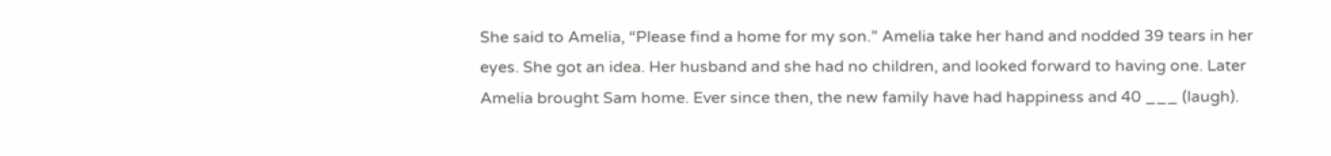She said to Amelia, “Please find a home for my son.” Amelia take her hand and nodded 39 tears in her eyes. She got an idea. Her husband and she had no children, and looked forward to having one. Later Amelia brought Sam home. Ever since then, the new family have had happiness and 40 ___ (laugh).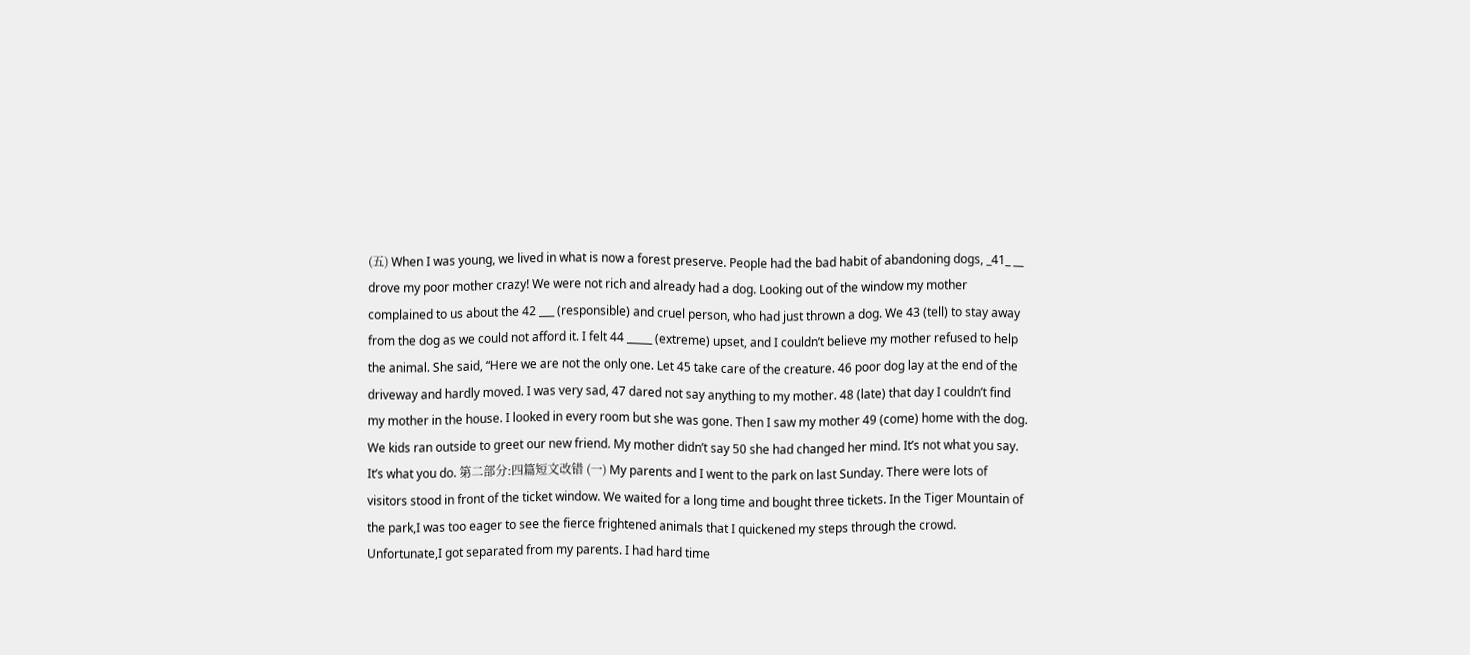(五) When I was young, we lived in what is now a forest preserve. People had the bad habit of abandoning dogs, _41_ __ drove my poor mother crazy! We were not rich and already had a dog. Looking out of the window my mother complained to us about the 42 ___ (responsible) and cruel person, who had just thrown a dog. We 43 (tell) to stay away from the dog as we could not afford it. I felt 44 _____ (extreme) upset, and I couldn’t believe my mother refused to help the animal. She said, “Here we are not the only one. Let 45 take care of the creature. 46 poor dog lay at the end of the driveway and hardly moved. I was very sad, 47 dared not say anything to my mother. 48 (late) that day I couldn’t find my mother in the house. I looked in every room but she was gone. Then I saw my mother 49 (come) home with the dog. We kids ran outside to greet our new friend. My mother didn’t say 50 she had changed her mind. It’s not what you say. It’s what you do. 第二部分:四篇短文改错 (一) My parents and I went to the park on last Sunday. There were lots of visitors stood in front of the ticket window. We waited for a long time and bought three tickets. In the Tiger Mountain of the park,I was too eager to see the fierce frightened animals that I quickened my steps through the crowd. Unfortunate,I got separated from my parents. I had hard time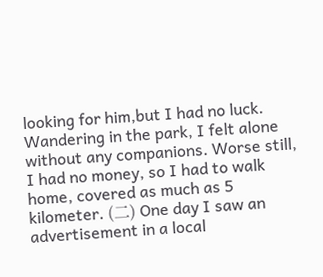looking for him,but I had no luck. Wandering in the park, I felt alone without any companions. Worse still, I had no money, so I had to walk home, covered as much as 5 kilometer. (二) One day I saw an advertisement in a local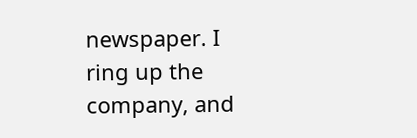newspaper. I ring up the company, and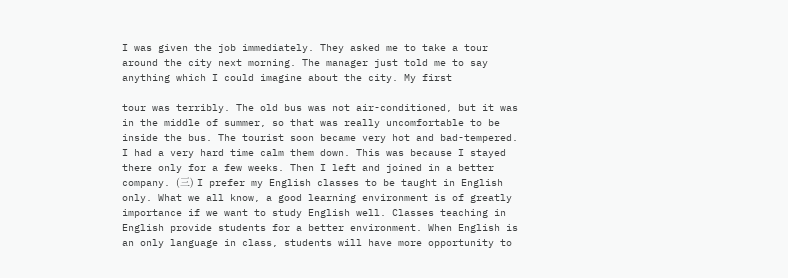I was given the job immediately. They asked me to take a tour around the city next morning. The manager just told me to say anything which I could imagine about the city. My first

tour was terribly. The old bus was not air-conditioned, but it was in the middle of summer, so that was really uncomfortable to be inside the bus. The tourist soon became very hot and bad-tempered. I had a very hard time calm them down. This was because I stayed there only for a few weeks. Then I left and joined in a better company. (三) I prefer my English classes to be taught in English only. What we all know, a good learning environment is of greatly importance if we want to study English well. Classes teaching in English provide students for a better environment. When English is an only language in class, students will have more opportunity to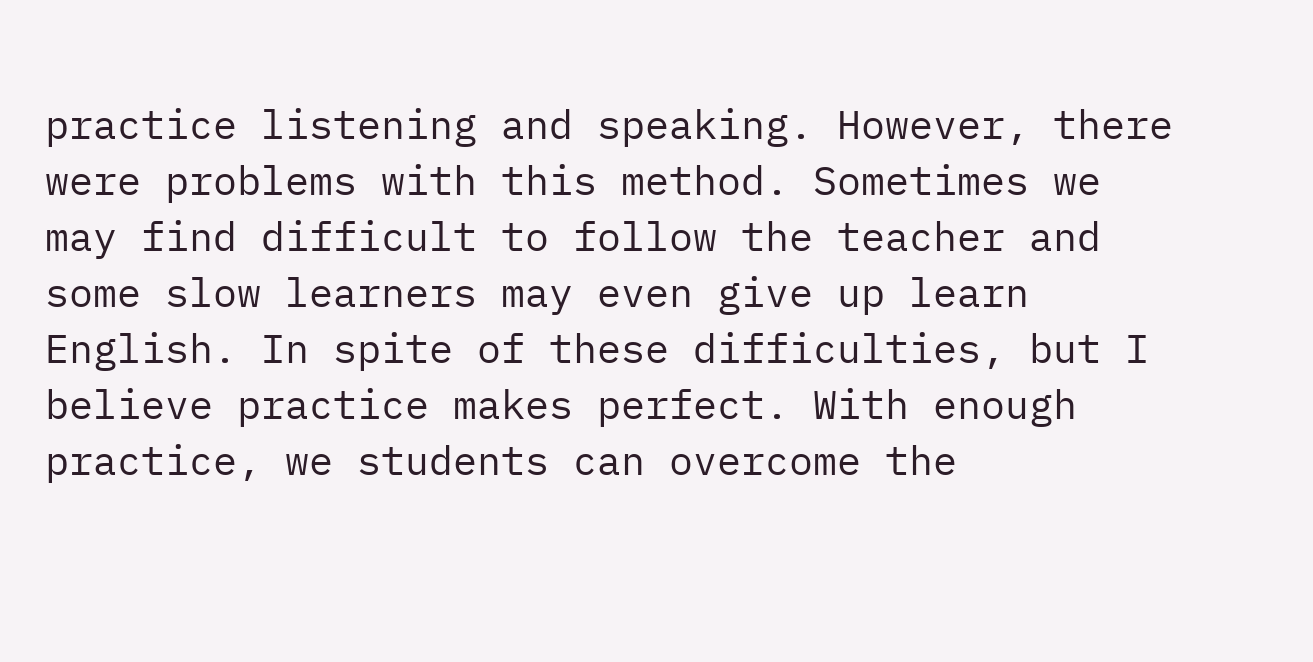practice listening and speaking. However, there were problems with this method. Sometimes we may find difficult to follow the teacher and some slow learners may even give up learn English. In spite of these difficulties, but I believe practice makes perfect. With enough practice, we students can overcome the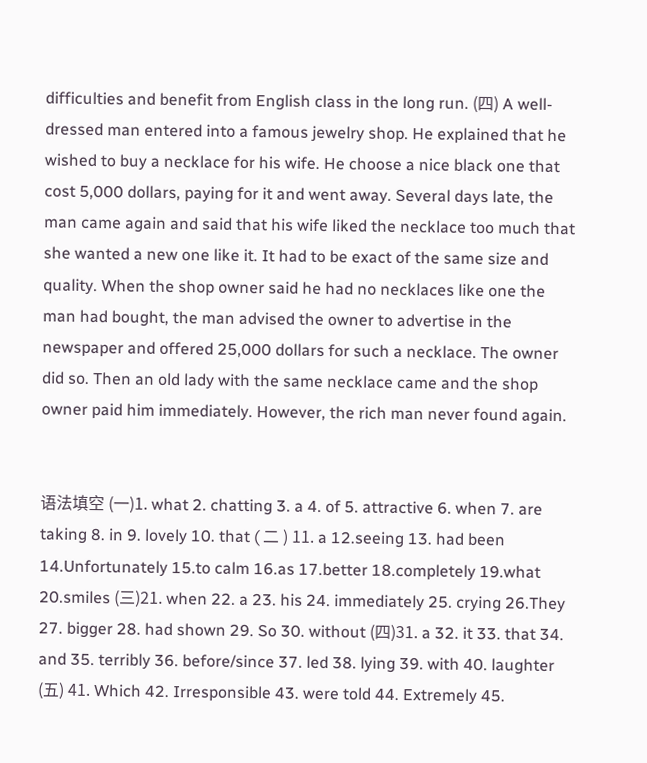difficulties and benefit from English class in the long run. (四) A well-dressed man entered into a famous jewelry shop. He explained that he wished to buy a necklace for his wife. He choose a nice black one that cost 5,000 dollars, paying for it and went away. Several days late, the man came again and said that his wife liked the necklace too much that she wanted a new one like it. It had to be exact of the same size and quality. When the shop owner said he had no necklaces like one the man had bought, the man advised the owner to advertise in the newspaper and offered 25,000 dollars for such a necklace. The owner did so. Then an old lady with the same necklace came and the shop owner paid him immediately. However, the rich man never found again.


语法填空 (一)1. what 2. chatting 3. a 4. of 5. attractive 6. when 7. are taking 8. in 9. lovely 10. that ( 二 ) 11. a 12.seeing 13. had been 14.Unfortunately 15.to calm 16.as 17.better 18.completely 19.what 20.smiles (三)21. when 22. a 23. his 24. immediately 25. crying 26.They 27. bigger 28. had shown 29. So 30. without (四)31. a 32. it 33. that 34. and 35. terribly 36. before/since 37. led 38. lying 39. with 40. laughter (五) 41. Which 42. Irresponsible 43. were told 44. Extremely 45.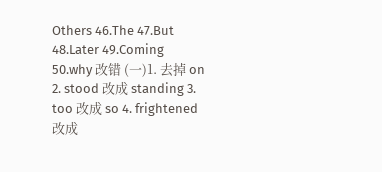Others 46.The 47.But 48.Later 49.Coming 50.why 改错 (一)1. 去掉 on 2. stood 改成 standing 3. too 改成 so 4. frightened 改成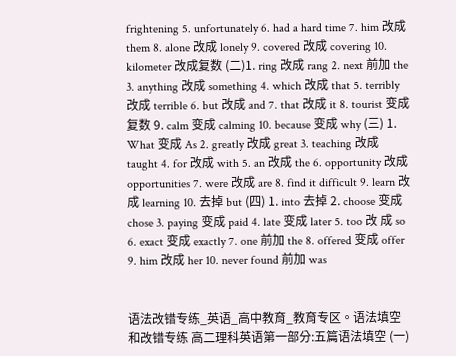frightening 5. unfortunately 6. had a hard time 7. him 改成 them 8. alone 改成 lonely 9. covered 改成 covering 10. kilometer 改成复数 (二)1. ring 改成 rang 2. next 前加 the 3. anything 改成 something 4. which 改成 that 5. terribly 改成 terrible 6. but 改成 and 7. that 改成 it 8. tourist 变成复数 9. calm 变成 calming 10. because 变成 why (三) 1. What 变成 As 2. greatly 改成 great 3. teaching 改成 taught 4. for 改成 with 5. an 改成 the 6. opportunity 改成 opportunities 7. were 改成 are 8. find it difficult 9. learn 改成 learning 10. 去掉 but (四) 1. into 去掉 2. choose 变成 chose 3. paying 变成 paid 4. late 变成 later 5. too 改 成 so 6. exact 变成 exactly 7. one 前加 the 8. offered 变成 offer 9. him 改成 her 10. never found 前加 was


语法改错专练_英语_高中教育_教育专区。语法填空和改错专练 高二理科英语第一部分:五篇语法填空 (一)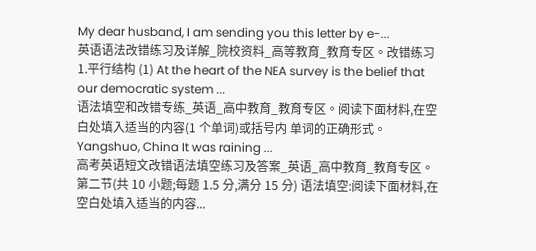My dear husband, I am sending you this letter by e-...
英语语法改错练习及详解_院校资料_高等教育_教育专区。改错练习 1.平行结构 (1) At the heart of the NEA survey is the belief that our democratic system ...
语法填空和改错专练_英语_高中教育_教育专区。阅读下面材料,在空白处填入适当的内容(1 个单词)或括号内 单词的正确形式。 Yangshuo, China It was raining ...
高考英语短文改错语法填空练习及答案_英语_高中教育_教育专区。第二节(共 10 小题;每题 1.5 分,满分 15 分) 语法填空:阅读下面材料,在空白处填入适当的内容...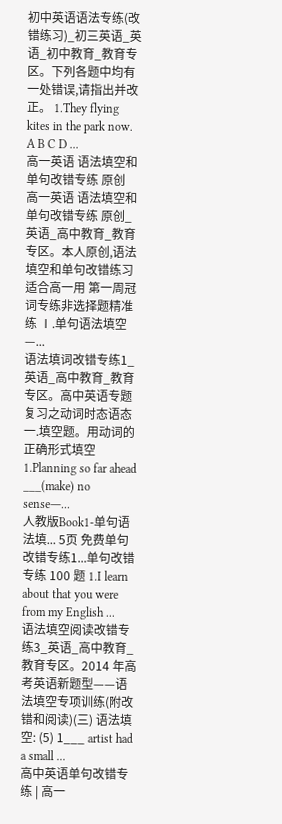初中英语语法专练(改错练习)_初三英语_英语_初中教育_教育专区。下列各题中均有一处错误,请指出并改正。 1.They flying kites in the park now. A B C D ...
高一英语 语法填空和单句改错专练 原创
高一英语 语法填空和单句改错专练 原创_英语_高中教育_教育专区。本人原创,语法填空和单句改错练习 适合高一用 第一周冠词专练非选择题精准练 Ⅰ.单句语法填空—...
语法填词改错专练1_英语_高中教育_教育专区。高中英语专题复习之动词时态语态 一.填空题。用动词的正确形式填空 1.Planning so far ahead ___(make) no sense―...
人教版Book1-单句语法填... 5页 免费单句改错专练1...单句改错专练 100 题 1.I learn about that you were from my English ...
语法填空阅读改错专练3_英语_高中教育_教育专区。2014 年高考英语新题型——语法填空专项训练(附改错和阅读)(三) 语法填空: (5) 1___ artist had a small ...
高中英语单句改错专练 | 高一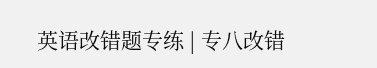英语改错题专练 | 专八改错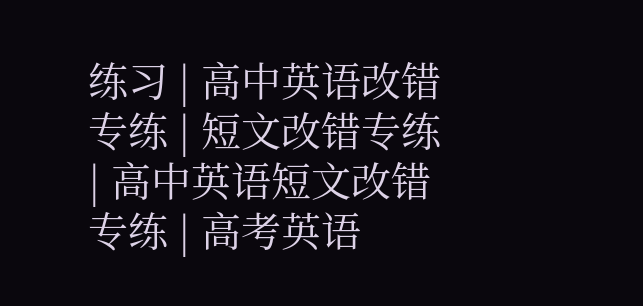练习 | 高中英语改错专练 | 短文改错专练 | 高中英语短文改错专练 | 高考英语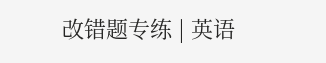改错题专练 | 英语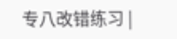专八改错练习 |